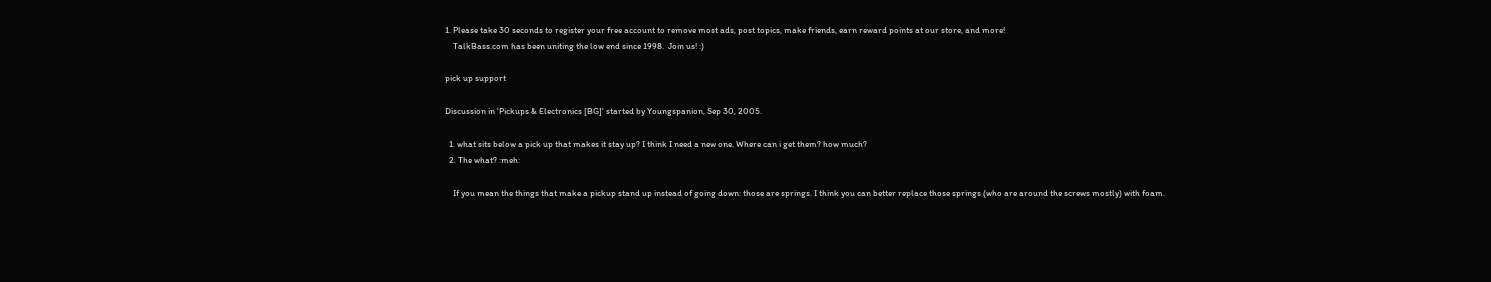1. Please take 30 seconds to register your free account to remove most ads, post topics, make friends, earn reward points at our store, and more!
    TalkBass.com has been uniting the low end since 1998.  Join us! :)

pick up support

Discussion in 'Pickups & Electronics [BG]' started by Youngspanion, Sep 30, 2005.

  1. what sits below a pick up that makes it stay up? I think I need a new one. Where can i get them? how much?
  2. The what? :meh:

    If you mean the things that make a pickup stand up instead of going down: those are springs. I think you can better replace those springs (who are around the screws mostly) with foam.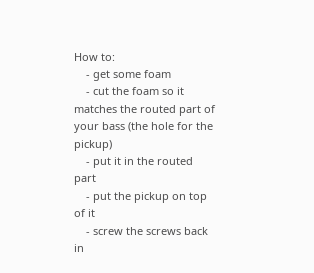How to:
    - get some foam
    - cut the foam so it matches the routed part of your bass (the hole for the pickup)
    - put it in the routed part
    - put the pickup on top of it
    - screw the screws back in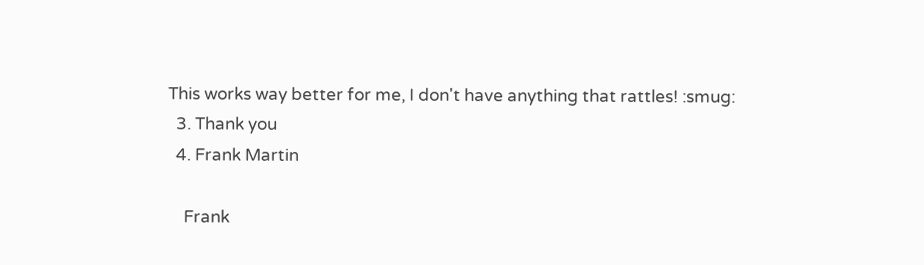This works way better for me, I don't have anything that rattles! :smug:
  3. Thank you
  4. Frank Martin

    Frank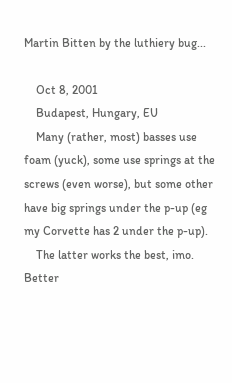Martin Bitten by the luthiery bug...

    Oct 8, 2001
    Budapest, Hungary, EU
    Many (rather, most) basses use foam (yuck), some use springs at the screws (even worse), but some other have big springs under the p-up (eg my Corvette has 2 under the p-up).
    The latter works the best, imo. Better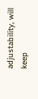adjustability, will keep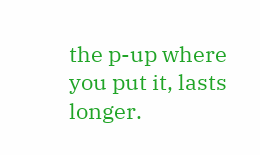the p-up where you put it, lasts longer.